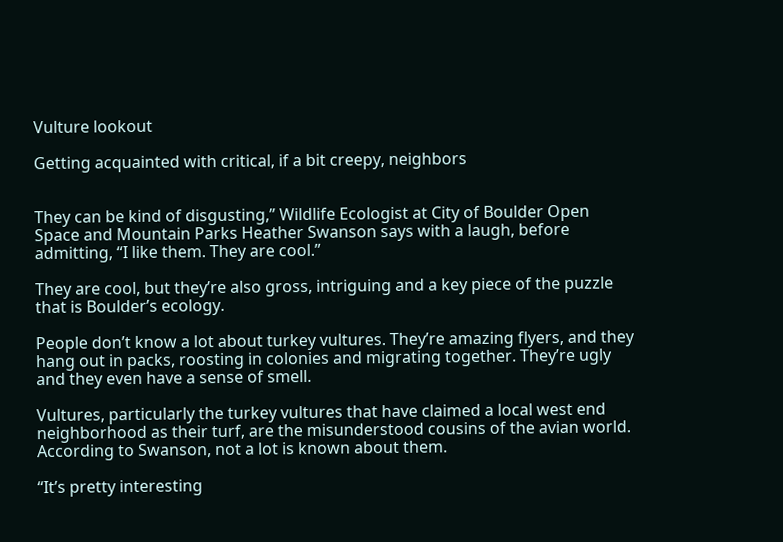Vulture lookout

Getting acquainted with critical, if a bit creepy, neighbors


They can be kind of disgusting,” Wildlife Ecologist at City of Boulder Open Space and Mountain Parks Heather Swanson says with a laugh, before admitting, “I like them. They are cool.”

They are cool, but they’re also gross, intriguing and a key piece of the puzzle that is Boulder’s ecology.

People don’t know a lot about turkey vultures. They’re amazing flyers, and they hang out in packs, roosting in colonies and migrating together. They’re ugly and they even have a sense of smell.

Vultures, particularly the turkey vultures that have claimed a local west end neighborhood as their turf, are the misunderstood cousins of the avian world. According to Swanson, not a lot is known about them.

“It’s pretty interesting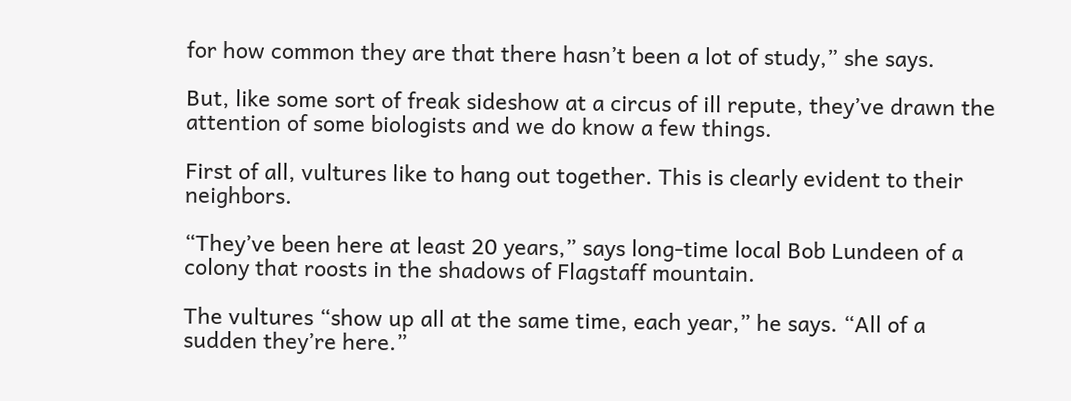for how common they are that there hasn’t been a lot of study,” she says.

But, like some sort of freak sideshow at a circus of ill repute, they’ve drawn the attention of some biologists and we do know a few things.

First of all, vultures like to hang out together. This is clearly evident to their neighbors.

“They’ve been here at least 20 years,” says long-time local Bob Lundeen of a colony that roosts in the shadows of Flagstaff mountain.

The vultures “show up all at the same time, each year,” he says. “All of a sudden they’re here.”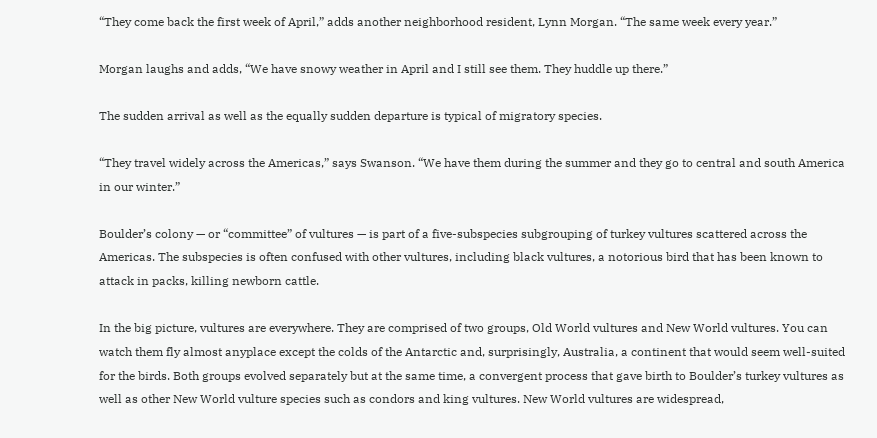“They come back the first week of April,” adds another neighborhood resident, Lynn Morgan. “The same week every year.”

Morgan laughs and adds, “We have snowy weather in April and I still see them. They huddle up there.”

The sudden arrival as well as the equally sudden departure is typical of migratory species.

“They travel widely across the Americas,” says Swanson. “We have them during the summer and they go to central and south America in our winter.”

Boulder’s colony — or “committee” of vultures — is part of a five-subspecies subgrouping of turkey vultures scattered across the Americas. The subspecies is often confused with other vultures, including black vultures, a notorious bird that has been known to attack in packs, killing newborn cattle.

In the big picture, vultures are everywhere. They are comprised of two groups, Old World vultures and New World vultures. You can watch them fly almost anyplace except the colds of the Antarctic and, surprisingly, Australia, a continent that would seem well-suited for the birds. Both groups evolved separately but at the same time, a convergent process that gave birth to Boulder’s turkey vultures as well as other New World vulture species such as condors and king vultures. New World vultures are widespread,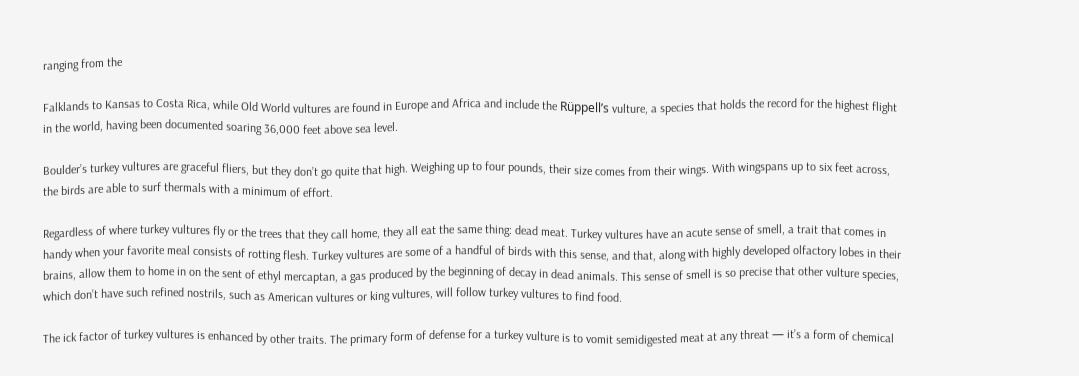ranging from the

Falklands to Kansas to Costa Rica, while Old World vultures are found in Europe and Africa and include the Rüppell’s vulture, a species that holds the record for the highest flight in the world, having been documented soaring 36,000 feet above sea level.

Boulder’s turkey vultures are graceful fliers, but they don’t go quite that high. Weighing up to four pounds, their size comes from their wings. With wingspans up to six feet across, the birds are able to surf thermals with a minimum of effort.

Regardless of where turkey vultures fly or the trees that they call home, they all eat the same thing: dead meat. Turkey vultures have an acute sense of smell, a trait that comes in handy when your favorite meal consists of rotting flesh. Turkey vultures are some of a handful of birds with this sense, and that, along with highly developed olfactory lobes in their brains, allow them to home in on the sent of ethyl mercaptan, a gas produced by the beginning of decay in dead animals. This sense of smell is so precise that other vulture species, which don’t have such refined nostrils, such as American vultures or king vultures, will follow turkey vultures to find food.

The ick factor of turkey vultures is enhanced by other traits. The primary form of defense for a turkey vulture is to vomit semidigested meat at any threat — it’s a form of chemical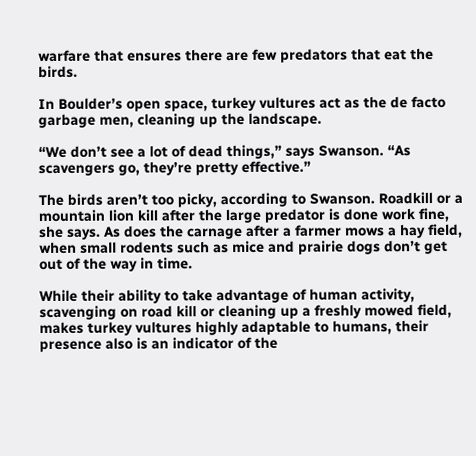warfare that ensures there are few predators that eat the birds.

In Boulder’s open space, turkey vultures act as the de facto garbage men, cleaning up the landscape.

“We don’t see a lot of dead things,” says Swanson. “As scavengers go, they’re pretty effective.”

The birds aren’t too picky, according to Swanson. Roadkill or a mountain lion kill after the large predator is done work fine, she says. As does the carnage after a farmer mows a hay field, when small rodents such as mice and prairie dogs don’t get out of the way in time.

While their ability to take advantage of human activity, scavenging on road kill or cleaning up a freshly mowed field, makes turkey vultures highly adaptable to humans, their presence also is an indicator of the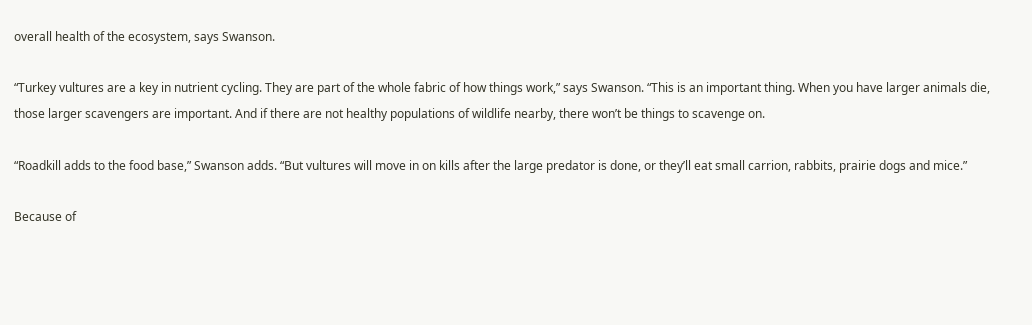overall health of the ecosystem, says Swanson.

“Turkey vultures are a key in nutrient cycling. They are part of the whole fabric of how things work,” says Swanson. “This is an important thing. When you have larger animals die, those larger scavengers are important. And if there are not healthy populations of wildlife nearby, there won’t be things to scavenge on.

“Roadkill adds to the food base,” Swanson adds. “But vultures will move in on kills after the large predator is done, or they’ll eat small carrion, rabbits, prairie dogs and mice.”

Because of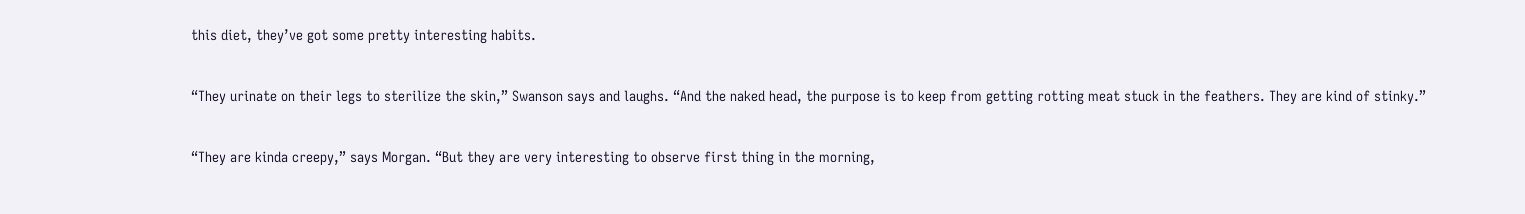this diet, they’ve got some pretty interesting habits.

“They urinate on their legs to sterilize the skin,” Swanson says and laughs. “And the naked head, the purpose is to keep from getting rotting meat stuck in the feathers. They are kind of stinky.”

“They are kinda creepy,” says Morgan. “But they are very interesting to observe first thing in the morning,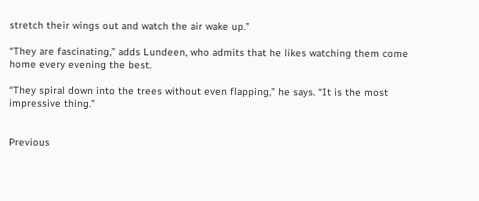stretch their wings out and watch the air wake up.”

“They are fascinating,” adds Lundeen, who admits that he likes watching them come home every evening the best.

“They spiral down into the trees without even flapping,” he says. “It is the most impressive thing.”


Previous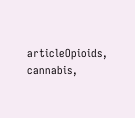articleOpioids, cannabis,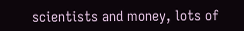scientists and money, lots of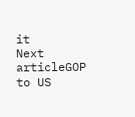it
Next articleGOP to US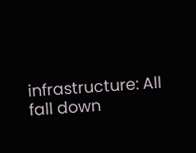infrastructure: All fall down